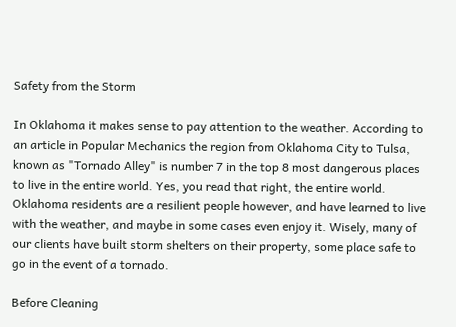Safety from the Storm

In Oklahoma it makes sense to pay attention to the weather. According to an article in Popular Mechanics the region from Oklahoma City to Tulsa, known as "Tornado Alley" is number 7 in the top 8 most dangerous places to live in the entire world. Yes, you read that right, the entire world. Oklahoma residents are a resilient people however, and have learned to live with the weather, and maybe in some cases even enjoy it. Wisely, many of our clients have built storm shelters on their property, some place safe to go in the event of a tornado.

Before Cleaning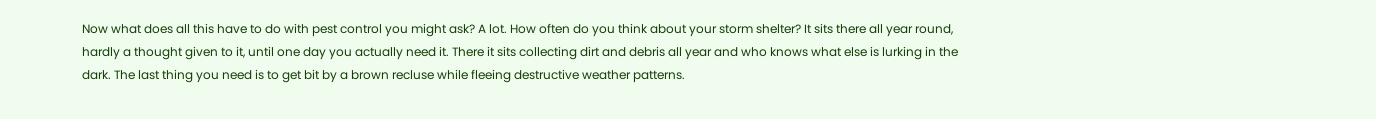Now what does all this have to do with pest control you might ask? A lot. How often do you think about your storm shelter? It sits there all year round, hardly a thought given to it, until one day you actually need it. There it sits collecting dirt and debris all year and who knows what else is lurking in the dark. The last thing you need is to get bit by a brown recluse while fleeing destructive weather patterns.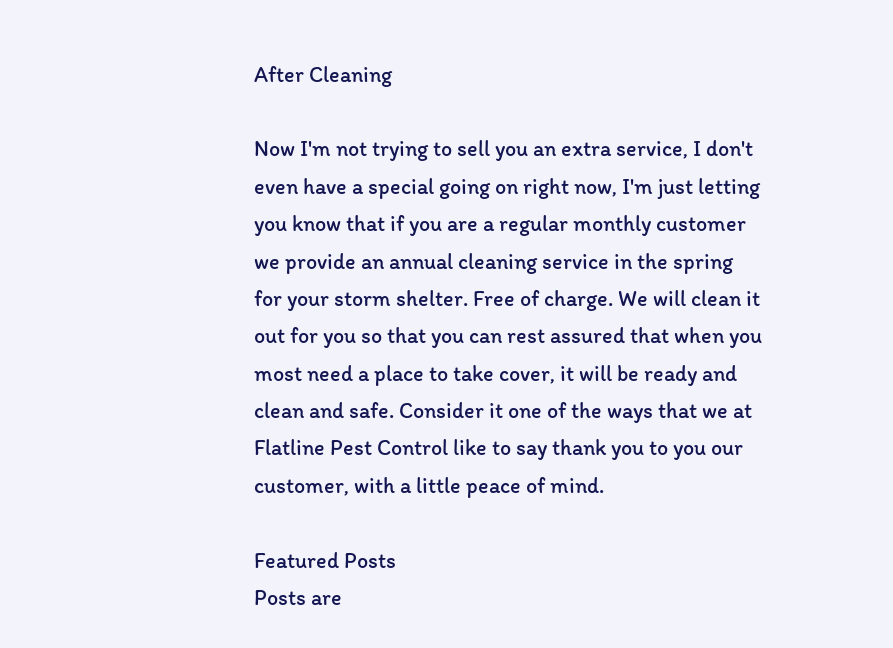After Cleaning

Now I'm not trying to sell you an extra service, I don't even have a special going on right now, I'm just letting you know that if you are a regular monthly customer we provide an annual cleaning service in the spring for your storm shelter. Free of charge. We will clean it out for you so that you can rest assured that when you most need a place to take cover, it will be ready and clean and safe. Consider it one of the ways that we at Flatline Pest Control like to say thank you to you our customer, with a little peace of mind.

Featured Posts
Posts are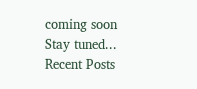coming soon
Stay tuned...
Recent Posts